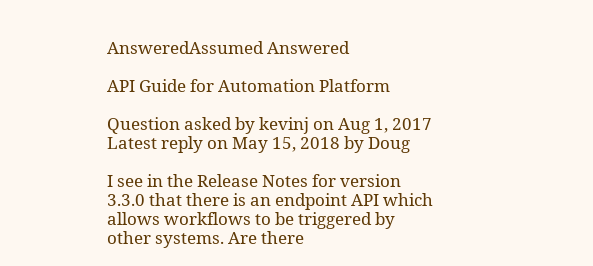AnsweredAssumed Answered

API Guide for Automation Platform

Question asked by kevinj on Aug 1, 2017
Latest reply on May 15, 2018 by Doug

I see in the Release Notes for version 3.3.0 that there is an endpoint API which allows workflows to be triggered by other systems. Are there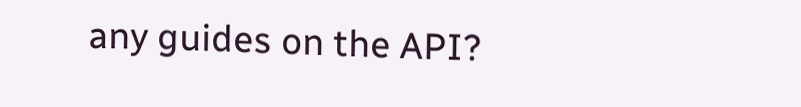any guides on the API?